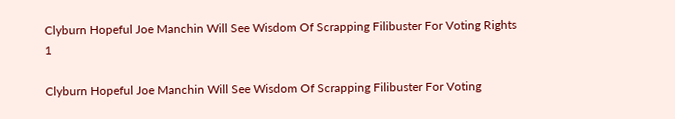Clyburn Hopeful Joe Manchin Will See Wisdom Of Scrapping Filibuster For Voting Rights 1

Clyburn Hopeful Joe Manchin Will See Wisdom Of Scrapping Filibuster For Voting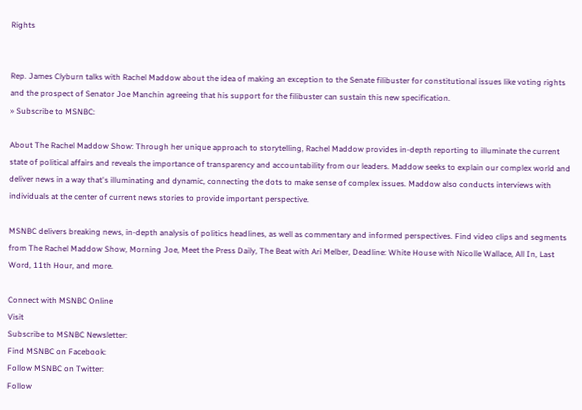Rights


Rep. James Clyburn talks with Rachel Maddow about the idea of making an exception to the Senate filibuster for constitutional issues like voting rights and the prospect of Senator Joe Manchin agreeing that his support for the filibuster can sustain this new specification.
» Subscribe to MSNBC:

About The Rachel Maddow Show: Through her unique approach to storytelling, Rachel Maddow provides in-depth reporting to illuminate the current state of political affairs and reveals the importance of transparency and accountability from our leaders. Maddow seeks to explain our complex world and deliver news in a way that's illuminating and dynamic, connecting the dots to make sense of complex issues. Maddow also conducts interviews with individuals at the center of current news stories to provide important perspective.

MSNBC delivers breaking news, in-depth analysis of politics headlines, as well as commentary and informed perspectives. Find video clips and segments from The Rachel Maddow Show, Morning Joe, Meet the Press Daily, The Beat with Ari Melber, Deadline: White House with Nicolle Wallace, All In, Last Word, 11th Hour, and more.

Connect with MSNBC Online
Visit
Subscribe to MSNBC Newsletter:
Find MSNBC on Facebook:
Follow MSNBC on Twitter:
Follow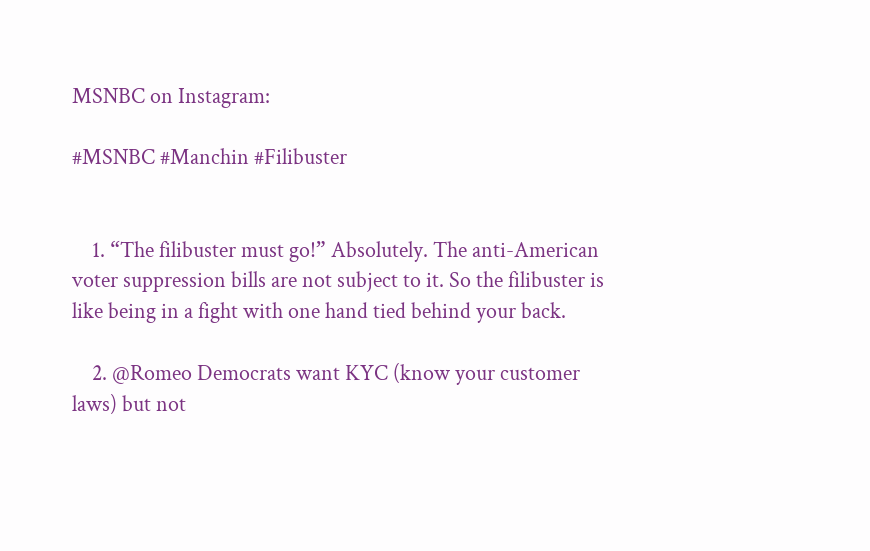MSNBC on Instagram:

#MSNBC #Manchin #Filibuster


    1. “The filibuster must go!” Absolutely. The anti-American voter suppression bills are not subject to it. So the filibuster is like being in a fight with one hand tied behind your back.

    2. @Romeo Democrats want KYC (know your customer laws) but not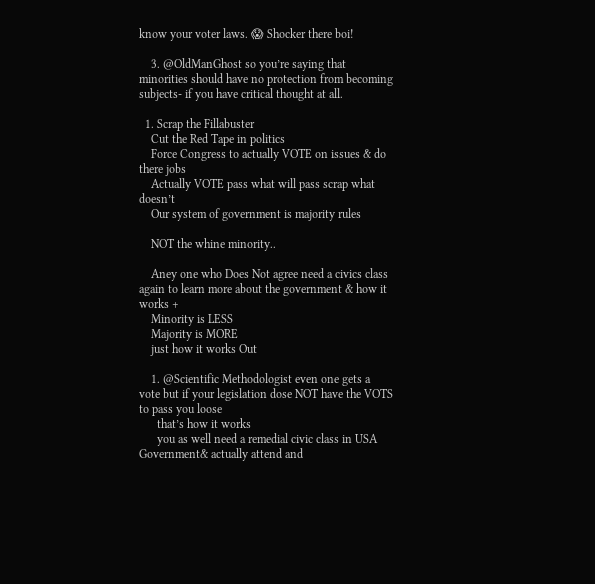know your voter laws. 😱 Shocker there boi!

    3. @OldManGhost so you’re saying that minorities should have no protection from becoming subjects- if you have critical thought at all.

  1. Scrap the Fillabuster
    Cut the Red Tape in politics
    Force Congress to actually VOTE on issues & do there jobs
    Actually VOTE pass what will pass scrap what doesn’t
    Our system of government is majority rules

    NOT the whine minority..

    Aney one who Does Not agree need a civics class again to learn more about the government & how it works +
    Minority is LESS
    Majority is MORE
    just how it works Out

    1. @Scientific Methodologist even one gets a vote but if your legislation dose NOT have the VOTS to pass you loose
      that’s how it works
      you as well need a remedial civic class in USA Government& actually attend and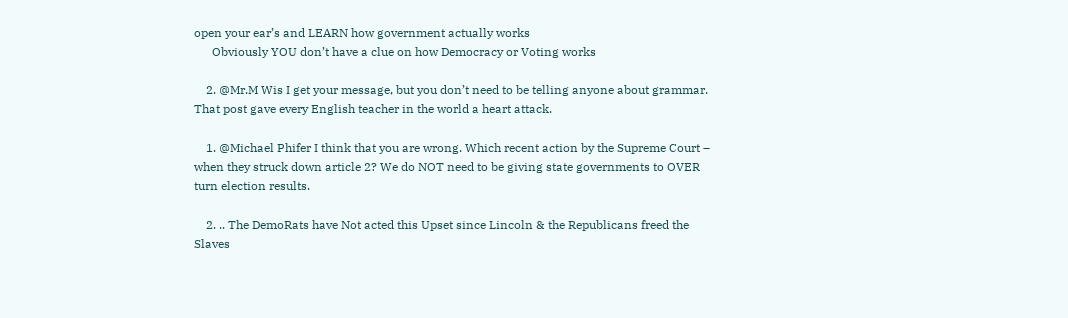open your ear’s and LEARN how government actually works
      Obviously YOU don’t have a clue on how Democracy or Voting works

    2. @Mr.M Wis I get your message, but you don’t need to be telling anyone about grammar. That post gave every English teacher in the world a heart attack.

    1. @Michael Phifer I think that you are wrong. Which recent action by the Supreme Court – when they struck down article 2? We do NOT need to be giving state governments to OVER turn election results.

    2. .. The DemoRats have Not acted this Upset since Lincoln & the Republicans freed the Slaves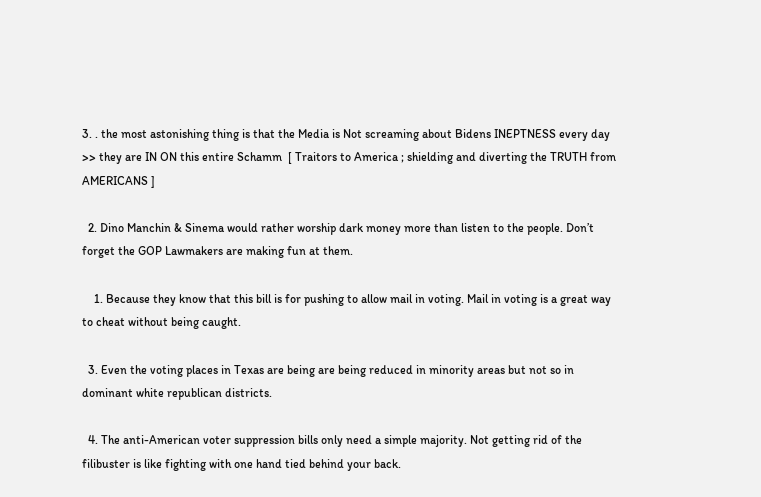3. . the most astonishing thing is that the Media is Not screaming about Bidens INEPTNESS every day >> they are IN ON this entire Schamm  [ Traitors to America ; shielding and diverting the TRUTH from AMERICANS ]

  2. Dino Manchin & Sinema would rather worship dark money more than listen to the people. Don’t forget the GOP Lawmakers are making fun at them.

    1. Because they know that this bill is for pushing to allow mail in voting. Mail in voting is a great way to cheat without being caught.

  3. Even the voting places in Texas are being are being reduced in minority areas but not so in dominant white republican districts.

  4. The anti-American voter suppression bills only need a simple majority. Not getting rid of the filibuster is like fighting with one hand tied behind your back.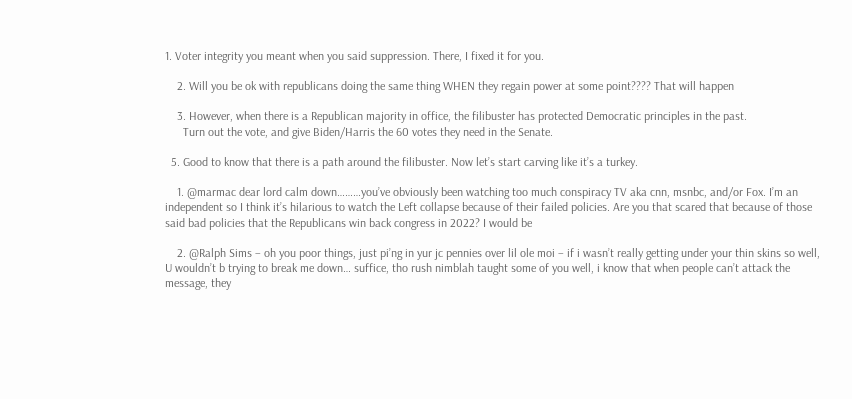1. Voter integrity you meant when you said suppression. There, I fixed it for you.

    2. Will you be ok with republicans doing the same thing WHEN they regain power at some point???? That will happen

    3. However, when there is a Republican majority in office, the filibuster has protected Democratic principles in the past.
      Turn out the vote, and give Biden/Harris the 60 votes they need in the Senate.

  5. Good to know that there is a path around the filibuster. Now let’s start carving like it’s a turkey.

    1. @marmac dear lord calm down………you’ve obviously been watching too much conspiracy TV aka cnn, msnbc, and/or Fox. I’m an independent so I think it’s hilarious to watch the Left collapse because of their failed policies. Are you that scared that because of those said bad policies that the Republicans win back congress in 2022? I would be

    2. @Ralph Sims – oh you poor things, just pi’ng in yur jc pennies over lil ole moi – if i wasn’t really getting under your thin skins so well, U wouldn’t b trying to break me down… suffice, tho rush nimblah taught some of you well, i know that when people can’t attack the message, they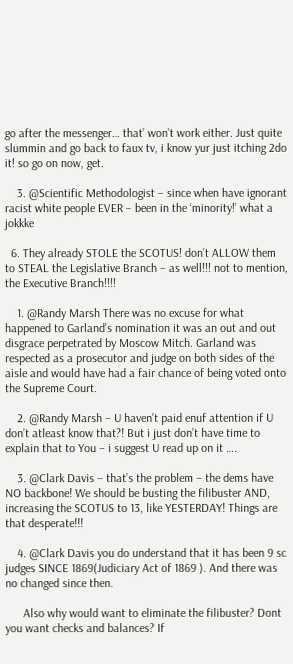go after the messenger… that’ won’t work either. Just quite slummin and go back to faux tv, i know yur just itching 2do it! so go on now, get.

    3. @Scientific Methodologist – since when have ignorant racist white people EVER – been in the ‘minority!’ what a jokkke

  6. They already STOLE the SCOTUS! don’t ALLOW them to STEAL the Legislative Branch – as well!!! not to mention, the Executive Branch!!!!

    1. @Randy Marsh There was no excuse for what happened to Garland’s nomination it was an out and out disgrace perpetrated by Moscow Mitch. Garland was respected as a prosecutor and judge on both sides of the aisle and would have had a fair chance of being voted onto the Supreme Court.

    2. @Randy Marsh – U haven’t paid enuf attention if U don’t atleast know that?! But i just don’t have time to explain that to You – i suggest U read up on it ….

    3. @Clark Davis – that’s the problem – the dems have NO backbone! We should be busting the filibuster AND, increasing the SCOTUS to 13, like YESTERDAY! Things are that desperate!!!

    4. @Clark Davis you do understand that it has been 9 sc judges SINCE 1869(Judiciary Act of 1869 ). And there was no changed since then.

      Also why would want to eliminate the filibuster? Dont you want checks and balances? If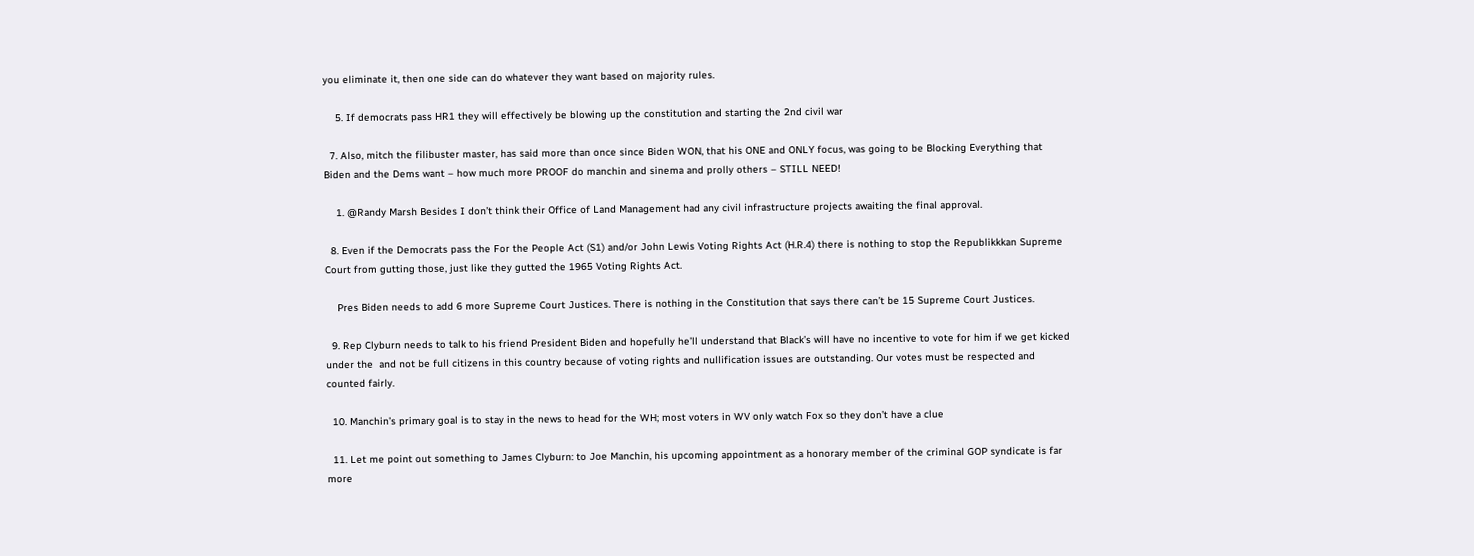you eliminate it, then one side can do whatever they want based on majority rules.

    5. If democrats pass HR1 they will effectively be blowing up the constitution and starting the 2nd civil war

  7. Also, mitch the filibuster master, has said more than once since Biden WON, that his ONE and ONLY focus, was going to be Blocking Everything that Biden and the Dems want – how much more PROOF do manchin and sinema and prolly others – STILL NEED!

    1. @Randy Marsh Besides I don’t think their Office of Land Management had any civil infrastructure projects awaiting the final approval.

  8. Even if the Democrats pass the For the People Act (S1) and/or John Lewis Voting Rights Act (H.R.4) there is nothing to stop the Republikkkan Supreme Court from gutting those, just like they gutted the 1965 Voting Rights Act.

    Pres Biden needs to add 6 more Supreme Court Justices. There is nothing in the Constitution that says there can’t be 15 Supreme Court Justices.

  9. Rep Clyburn needs to talk to his friend President Biden and hopefully he’ll understand that Black’s will have no incentive to vote for him if we get kicked under the  and not be full citizens in this country because of voting rights and nullification issues are outstanding. Our votes must be respected and counted fairly.

  10. Manchin’s primary goal is to stay in the news to head for the WH; most voters in WV only watch Fox so they don’t have a clue

  11. Let me point out something to James Clyburn: to Joe Manchin, his upcoming appointment as a honorary member of the criminal GOP syndicate is far more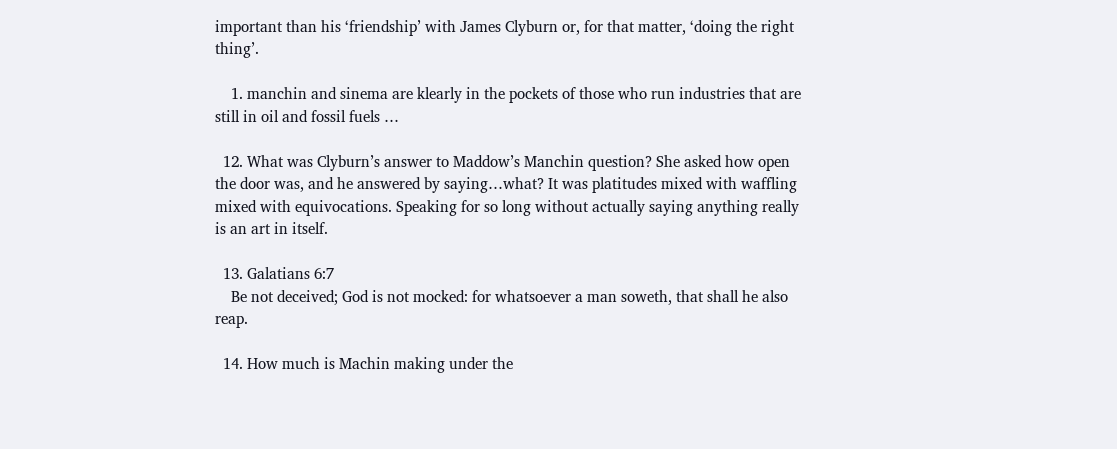important than his ‘friendship’ with James Clyburn or, for that matter, ‘doing the right thing’.

    1. manchin and sinema are klearly in the pockets of those who run industries that are still in oil and fossil fuels …

  12. What was Clyburn’s answer to Maddow’s Manchin question? She asked how open the door was, and he answered by saying…what? It was platitudes mixed with waffling mixed with equivocations. Speaking for so long without actually saying anything really is an art in itself.

  13. Galatians 6:7
    Be not deceived; God is not mocked: for whatsoever a man soweth, that shall he also reap.

  14. How much is Machin making under the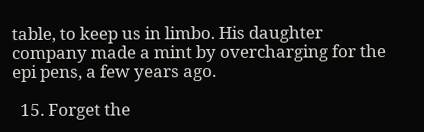table, to keep us in limbo. His daughter company made a mint by overcharging for the epi pens, a few years ago.

  15. Forget the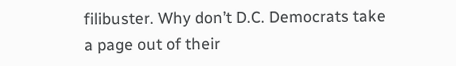filibuster. Why don’t D.C. Democrats take a page out of their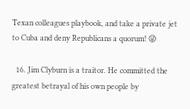Texan colleagues playbook, and take a private jet to Cuba and deny Republicans a quorum! 😜

  16. Jim Clyburn is a traitor. He committed the greatest betrayal of his own people by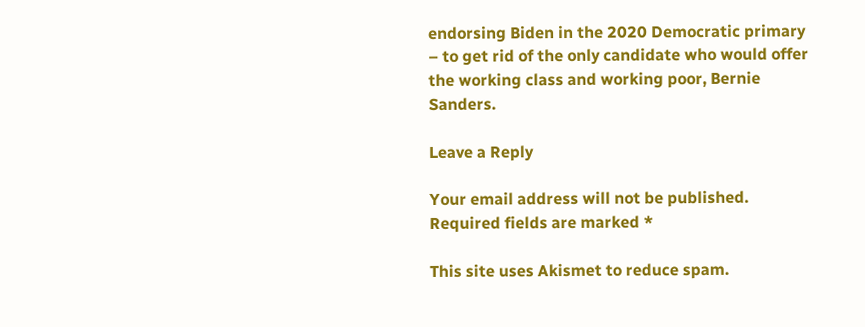endorsing Biden in the 2020 Democratic primary – to get rid of the only candidate who would offer the working class and working poor, Bernie Sanders.

Leave a Reply

Your email address will not be published. Required fields are marked *

This site uses Akismet to reduce spam.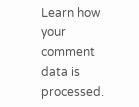Learn how your comment data is processed.